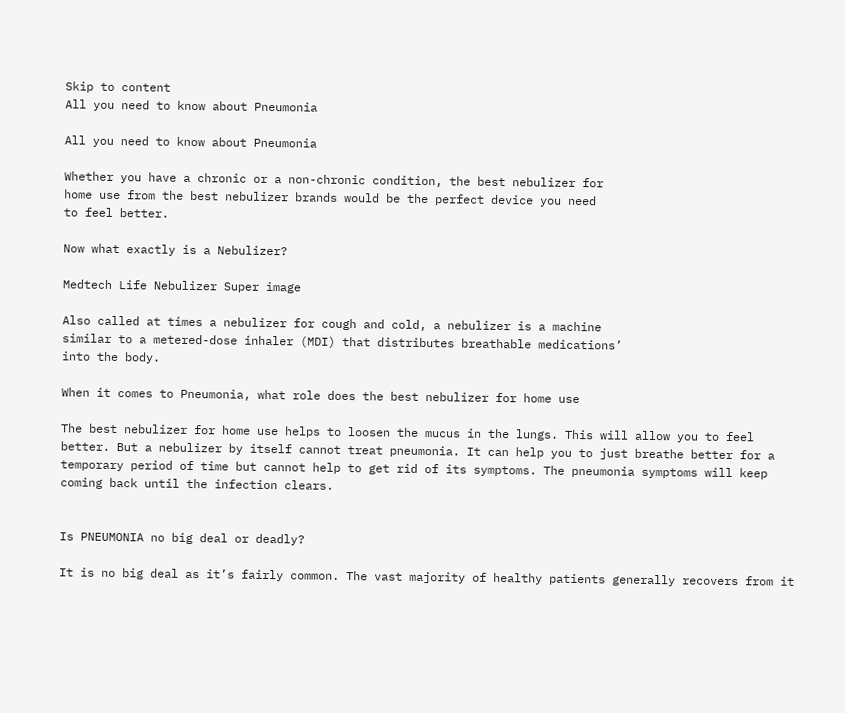Skip to content
All you need to know about Pneumonia

All you need to know about Pneumonia

Whether you have a chronic or a non-chronic condition, the best nebulizer for
home use from the best nebulizer brands would be the perfect device you need
to feel better.

Now what exactly is a Nebulizer?

Medtech Life Nebulizer Super image

Also called at times a nebulizer for cough and cold, a nebulizer is a machine
similar to a metered-dose inhaler (MDI) that distributes breathable medications’
into the body.

When it comes to Pneumonia, what role does the best nebulizer for home use

The best nebulizer for home use helps to loosen the mucus in the lungs. This will allow you to feel better. But a nebulizer by itself cannot treat pneumonia. It can help you to just breathe better for a temporary period of time but cannot help to get rid of its symptoms. The pneumonia symptoms will keep coming back until the infection clears.


Is PNEUMONIA no big deal or deadly?

It is no big deal as it’s fairly common. The vast majority of healthy patients generally recovers from it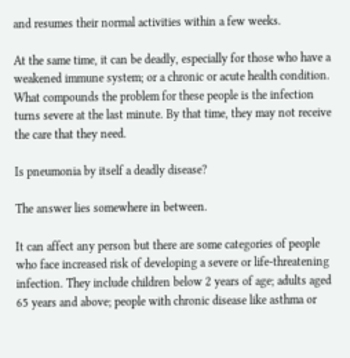and resumes their normal activities within a few weeks.

At the same time, it can be deadly, especially for those who have a weakened immune system; or a chronic or acute health condition. What compounds the problem for these people is the infection turns severe at the last minute. By that time, they may not receive the care that they need.

Is pneumonia by itself a deadly disease?

The answer lies somewhere in between.

It can affect any person but there are some categories of people who face increased risk of developing a severe or life-threatening infection. They include children below 2 years of age; adults aged 65 years and above; people with chronic disease like asthma or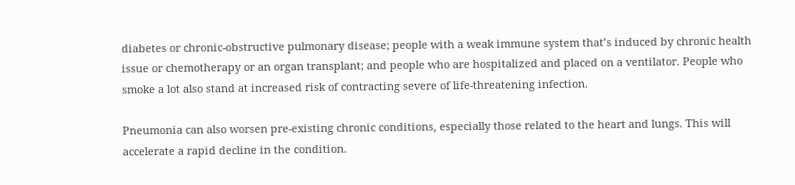diabetes or chronic-obstructive pulmonary disease; people with a weak immune system that’s induced by chronic health issue or chemotherapy or an organ transplant; and people who are hospitalized and placed on a ventilator. People who smoke a lot also stand at increased risk of contracting severe of life-threatening infection.

Pneumonia can also worsen pre-existing chronic conditions, especially those related to the heart and lungs. This will accelerate a rapid decline in the condition.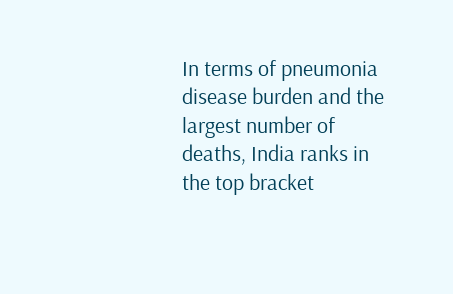In terms of pneumonia disease burden and the largest number of deaths, India ranks in the top bracket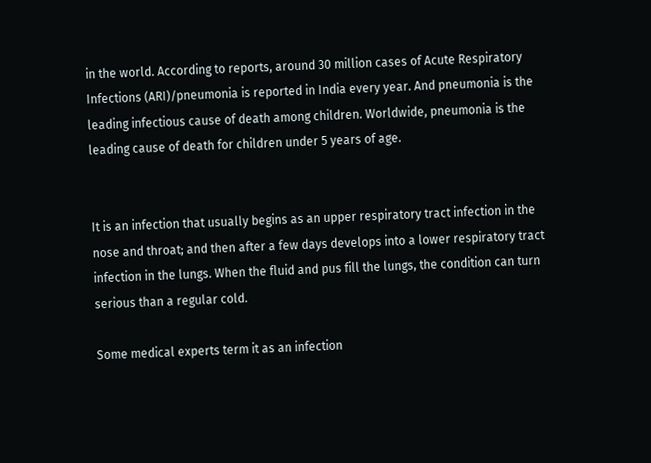in the world. According to reports, around 30 million cases of Acute Respiratory Infections (ARI)/pneumonia is reported in India every year. And pneumonia is the leading infectious cause of death among children. Worldwide, pneumonia is the leading cause of death for children under 5 years of age.


It is an infection that usually begins as an upper respiratory tract infection in the nose and throat; and then after a few days develops into a lower respiratory tract infection in the lungs. When the fluid and pus fill the lungs, the condition can turn serious than a regular cold.

Some medical experts term it as an infection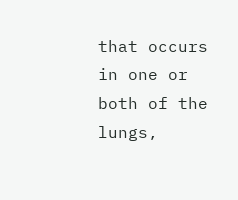that occurs in one or both of the lungs,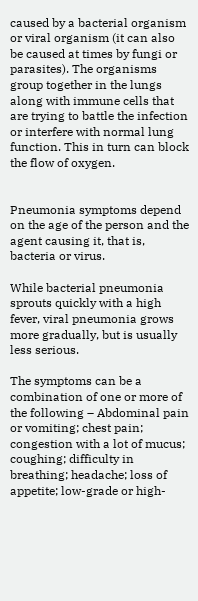caused by a bacterial organism or viral organism (it can also be caused at times by fungi or parasites). The organisms group together in the lungs along with immune cells that are trying to battle the infection or interfere with normal lung function. This in turn can block the flow of oxygen.


Pneumonia symptoms depend on the age of the person and the agent causing it, that is, bacteria or virus.

While bacterial pneumonia sprouts quickly with a high fever, viral pneumonia grows more gradually, but is usually less serious.

The symptoms can be a combination of one or more of the following – Abdominal pain or vomiting; chest pain; congestion with a lot of mucus; coughing; difficulty in breathing; headache; loss of appetite; low-grade or high-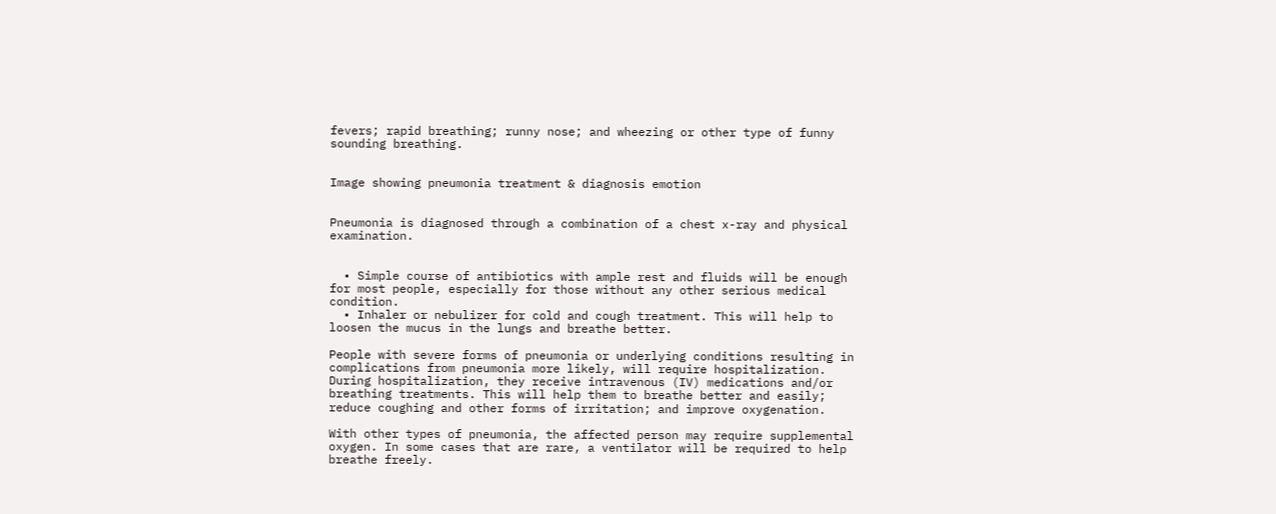fevers; rapid breathing; runny nose; and wheezing or other type of funny sounding breathing.


Image showing pneumonia treatment & diagnosis emotion


Pneumonia is diagnosed through a combination of a chest x-ray and physical examination.


  • Simple course of antibiotics with ample rest and fluids will be enough for most people, especially for those without any other serious medical condition.
  • Inhaler or nebulizer for cold and cough treatment. This will help to loosen the mucus in the lungs and breathe better.

People with severe forms of pneumonia or underlying conditions resulting in complications from pneumonia more likely, will require hospitalization. During hospitalization, they receive intravenous (IV) medications and/or breathing treatments. This will help them to breathe better and easily; reduce coughing and other forms of irritation; and improve oxygenation.

With other types of pneumonia, the affected person may require supplemental oxygen. In some cases that are rare, a ventilator will be required to help breathe freely.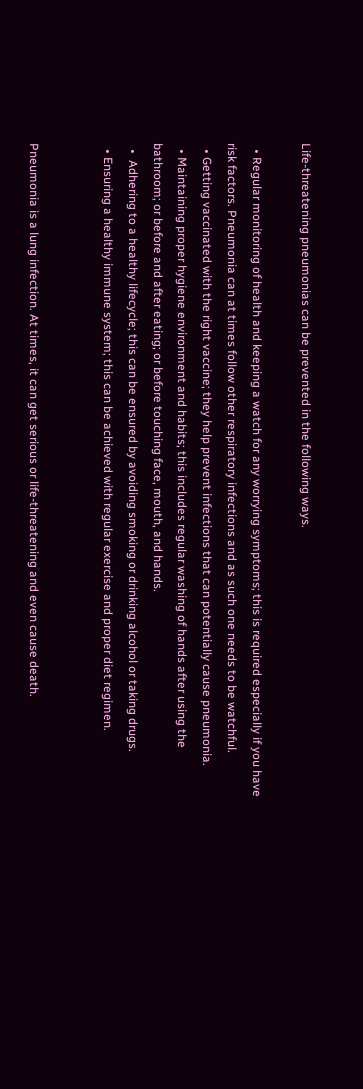Life-threatening pneumonias can be prevented in the following ways.

  • Regular monitoring of health and keeping a watch for any worrying symptoms; this is required especially if you have risk factors. Pneumonia can at times follow other respiratory infections and as such one needs to be watchful.
  • Getting vaccinated with the right vaccine; they help prevent infections that can potentially cause pneumonia.
  • Maintaining proper hygiene environment and habits; this includes regular washing of hands after using the bathroom; or before and after eating; or before touching face, mouth, and hands.
  •  Adhering to a healthy lifecycle; this can be ensured by avoiding smoking or drinking alcohol or taking drugs.
  • Ensuring a healthy immune system; this can be achieved with regular exercise and proper diet regimen.


Pneumonia is a lung infection. At times, it can get serious or life-threatening and even cause death.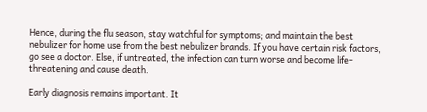Hence, during the flu season, stay watchful for symptoms; and maintain the best nebulizer for home use from the best nebulizer brands. If you have certain risk factors, go see a doctor. Else, if untreated, the infection can turn worse and become life-threatening and cause death.

Early diagnosis remains important. It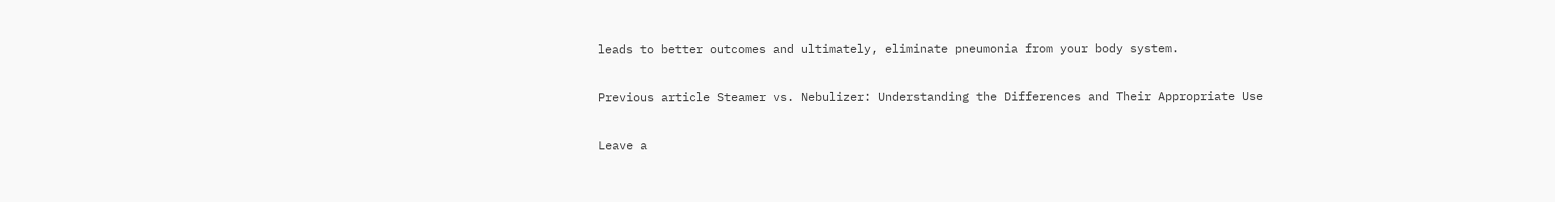leads to better outcomes and ultimately, eliminate pneumonia from your body system.

Previous article Steamer vs. Nebulizer: Understanding the Differences and Their Appropriate Use

Leave a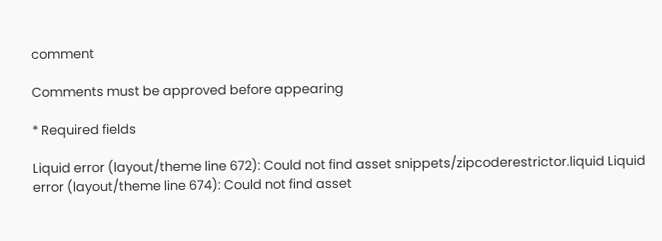comment

Comments must be approved before appearing

* Required fields

Liquid error (layout/theme line 672): Could not find asset snippets/zipcoderestrictor.liquid Liquid error (layout/theme line 674): Could not find asset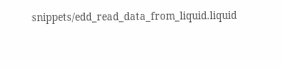snippets/edd_read_data_from_liquid.liquid